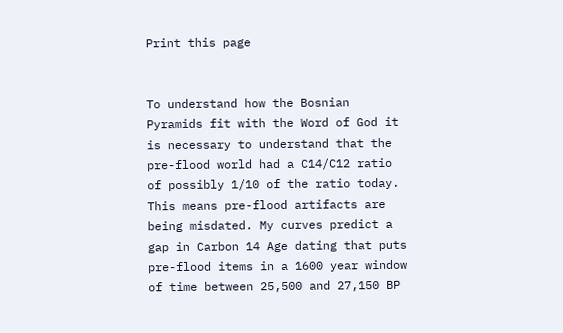Print this page


To understand how the Bosnian Pyramids fit with the Word of God it is necessary to understand that the pre-flood world had a C14/C12 ratio of possibly 1/10 of the ratio today. This means pre-flood artifacts are being misdated. My curves predict a gap in Carbon 14 Age dating that puts pre-flood items in a 1600 year window of time between 25,500 and 27,150 BP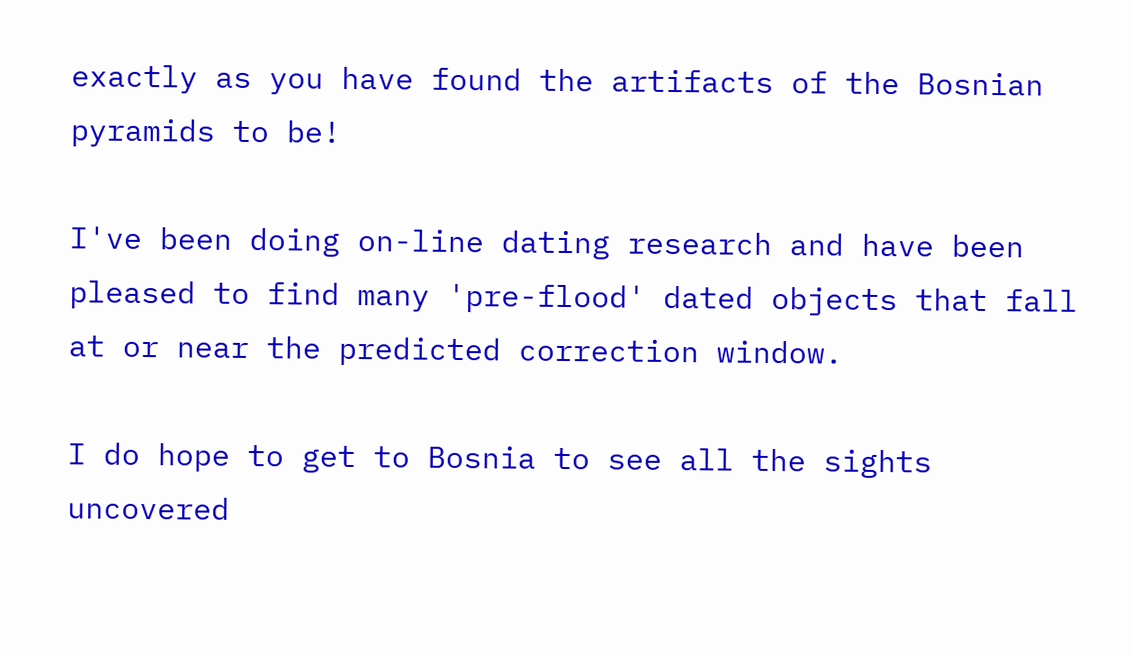exactly as you have found the artifacts of the Bosnian pyramids to be!

I've been doing on-line dating research and have been pleased to find many 'pre-flood' dated objects that fall at or near the predicted correction window.

I do hope to get to Bosnia to see all the sights uncovered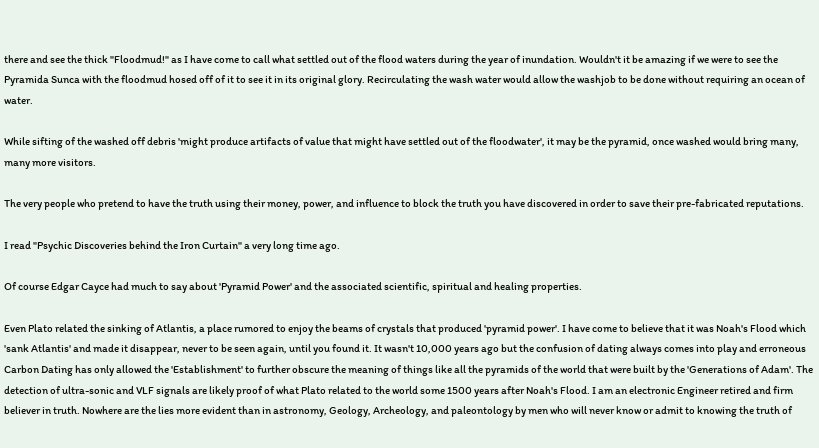there and see the thick "Floodmud!" as I have come to call what settled out of the flood waters during the year of inundation. Wouldn't it be amazing if we were to see the Pyramida Sunca with the floodmud hosed off of it to see it in its original glory. Recirculating the wash water would allow the washjob to be done without requiring an ocean of water.

While sifting of the washed off debris 'might produce artifacts of value that might have settled out of the floodwater', it may be the pyramid, once washed would bring many, many more visitors.

The very people who pretend to have the truth using their money, power, and influence to block the truth you have discovered in order to save their pre-fabricated reputations.

I read "Psychic Discoveries behind the Iron Curtain" a very long time ago.

Of course Edgar Cayce had much to say about 'Pyramid Power' and the associated scientific, spiritual and healing properties.

Even Plato related the sinking of Atlantis, a place rumored to enjoy the beams of crystals that produced 'pyramid power'. I have come to believe that it was Noah's Flood which 'sank Atlantis' and made it disappear, never to be seen again, until you found it. It wasn't 10,000 years ago but the confusion of dating always comes into play and erroneous Carbon Dating has only allowed the 'Establishment' to further obscure the meaning of things like all the pyramids of the world that were built by the 'Generations of Adam'. The detection of ultra-sonic and VLF signals are likely proof of what Plato related to the world some 1500 years after Noah's Flood. I am an electronic Engineer retired and firm believer in truth. Nowhere are the lies more evident than in astronomy, Geology, Archeology, and paleontology by men who will never know or admit to knowing the truth of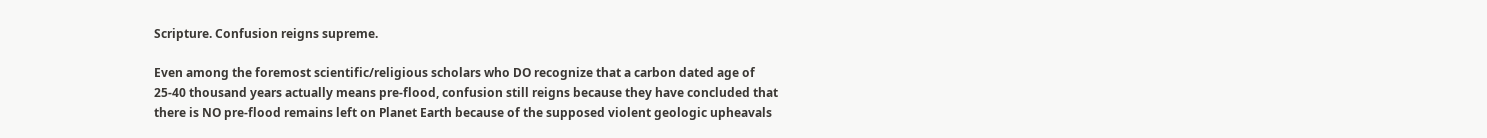Scripture. Confusion reigns supreme.

Even among the foremost scientific/religious scholars who DO recognize that a carbon dated age of 25-40 thousand years actually means pre-flood, confusion still reigns because they have concluded that there is NO pre-flood remains left on Planet Earth because of the supposed violent geologic upheavals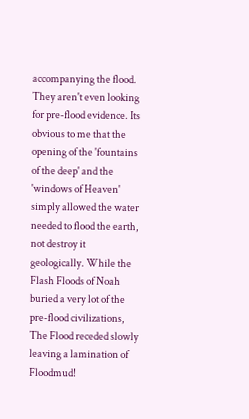accompanying the flood. They aren't even looking for pre-flood evidence. Its obvious to me that the opening of the 'fountains of the deep' and the 'windows of Heaven' simply allowed the water needed to flood the earth, not destroy it geologically. While the Flash Floods of Noah buried a very lot of the pre-flood civilizations, The Flood receded slowly leaving a lamination of Floodmud!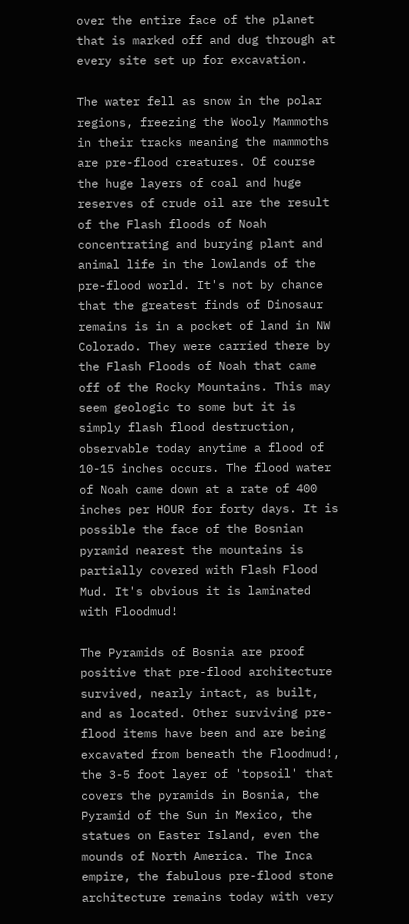over the entire face of the planet that is marked off and dug through at every site set up for excavation.

The water fell as snow in the polar regions, freezing the Wooly Mammoths in their tracks meaning the mammoths are pre-flood creatures. Of course the huge layers of coal and huge reserves of crude oil are the result of the Flash floods of Noah concentrating and burying plant and animal life in the lowlands of the pre-flood world. It's not by chance that the greatest finds of Dinosaur remains is in a pocket of land in NW Colorado. They were carried there by the Flash Floods of Noah that came off of the Rocky Mountains. This may seem geologic to some but it is simply flash flood destruction, observable today anytime a flood of 10-15 inches occurs. The flood water of Noah came down at a rate of 400 inches per HOUR for forty days. It is possible the face of the Bosnian pyramid nearest the mountains is partially covered with Flash Flood Mud. It's obvious it is laminated with Floodmud!

The Pyramids of Bosnia are proof positive that pre-flood architecture survived, nearly intact, as built, and as located. Other surviving pre-flood items have been and are being excavated from beneath the Floodmud!, the 3-5 foot layer of 'topsoil' that covers the pyramids in Bosnia, the Pyramid of the Sun in Mexico, the statues on Easter Island, even the mounds of North America. The Inca empire, the fabulous pre-flood stone architecture remains today with very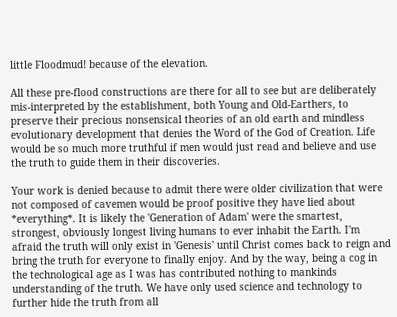little Floodmud! because of the elevation.

All these pre-flood constructions are there for all to see but are deliberately mis-interpreted by the establishment, both Young and Old-Earthers, to preserve their precious nonsensical theories of an old earth and mindless evolutionary development that denies the Word of the God of Creation. Life would be so much more truthful if men would just read and believe and use the truth to guide them in their discoveries.

Your work is denied because to admit there were older civilization that were not composed of cavemen would be proof positive they have lied about *everything*. It is likely the 'Generation of Adam' were the smartest, strongest, obviously longest living humans to ever inhabit the Earth. I'm afraid the truth will only exist in 'Genesis' until Christ comes back to reign and bring the truth for everyone to finally enjoy. And by the way, being a cog in the technological age as I was has contributed nothing to mankinds understanding of the truth. We have only used science and technology to further hide the truth from all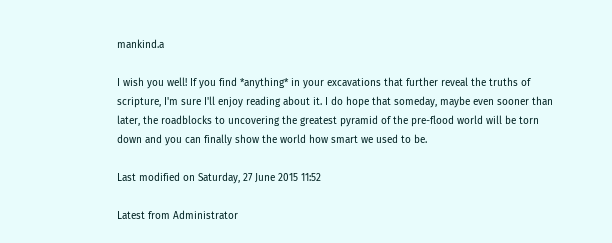mankind.a

I wish you well! If you find *anything* in your excavations that further reveal the truths of scripture, I'm sure I'll enjoy reading about it. I do hope that someday, maybe even sooner than later, the roadblocks to uncovering the greatest pyramid of the pre-flood world will be torn down and you can finally show the world how smart we used to be.

Last modified on Saturday, 27 June 2015 11:52

Latest from Administrator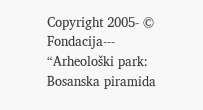Copyright 2005- © Fondacija--- “Arheološki park: Bosanska piramida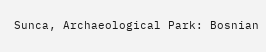Sunca, Archaeological Park: Bosnian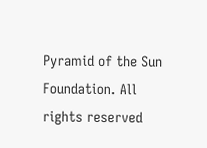Pyramid of the Sun Foundation. All rights reserved